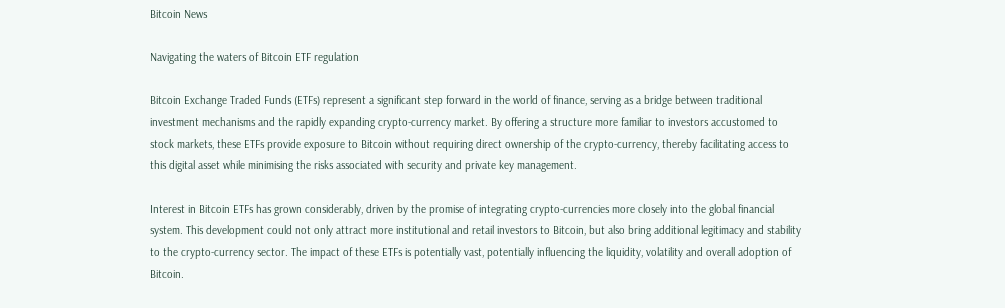Bitcoin News

Navigating the waters of Bitcoin ETF regulation

Bitcoin Exchange Traded Funds (ETFs) represent a significant step forward in the world of finance, serving as a bridge between traditional investment mechanisms and the rapidly expanding crypto-currency market. By offering a structure more familiar to investors accustomed to stock markets, these ETFs provide exposure to Bitcoin without requiring direct ownership of the crypto-currency, thereby facilitating access to this digital asset while minimising the risks associated with security and private key management.

Interest in Bitcoin ETFs has grown considerably, driven by the promise of integrating crypto-currencies more closely into the global financial system. This development could not only attract more institutional and retail investors to Bitcoin, but also bring additional legitimacy and stability to the crypto-currency sector. The impact of these ETFs is potentially vast, potentially influencing the liquidity, volatility and overall adoption of Bitcoin.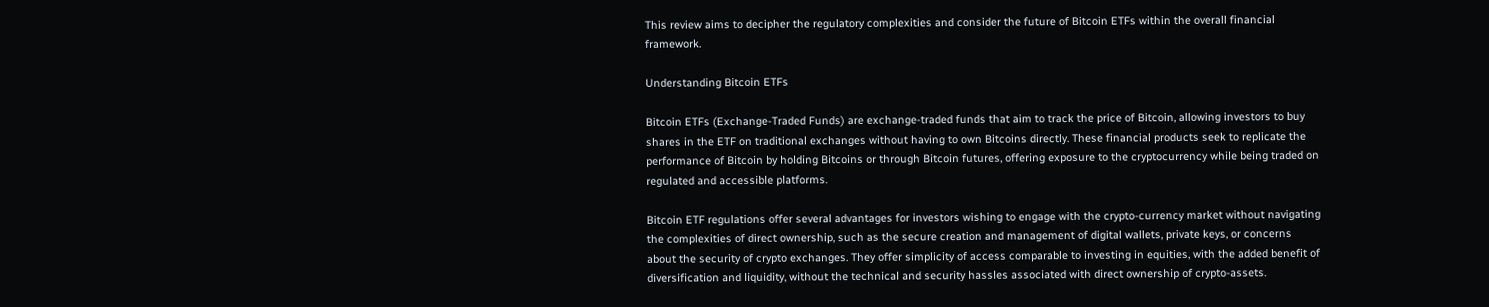This review aims to decipher the regulatory complexities and consider the future of Bitcoin ETFs within the overall financial framework.

Understanding Bitcoin ETFs

Bitcoin ETFs (Exchange-Traded Funds) are exchange-traded funds that aim to track the price of Bitcoin, allowing investors to buy shares in the ETF on traditional exchanges without having to own Bitcoins directly. These financial products seek to replicate the performance of Bitcoin by holding Bitcoins or through Bitcoin futures, offering exposure to the cryptocurrency while being traded on regulated and accessible platforms.

Bitcoin ETF regulations offer several advantages for investors wishing to engage with the crypto-currency market without navigating the complexities of direct ownership, such as the secure creation and management of digital wallets, private keys, or concerns about the security of crypto exchanges. They offer simplicity of access comparable to investing in equities, with the added benefit of diversification and liquidity, without the technical and security hassles associated with direct ownership of crypto-assets.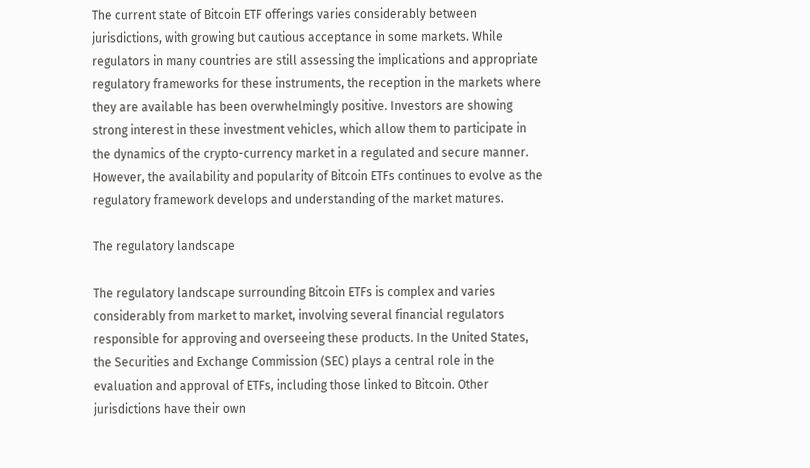The current state of Bitcoin ETF offerings varies considerably between jurisdictions, with growing but cautious acceptance in some markets. While regulators in many countries are still assessing the implications and appropriate regulatory frameworks for these instruments, the reception in the markets where they are available has been overwhelmingly positive. Investors are showing strong interest in these investment vehicles, which allow them to participate in the dynamics of the crypto-currency market in a regulated and secure manner. However, the availability and popularity of Bitcoin ETFs continues to evolve as the regulatory framework develops and understanding of the market matures.

The regulatory landscape

The regulatory landscape surrounding Bitcoin ETFs is complex and varies considerably from market to market, involving several financial regulators responsible for approving and overseeing these products. In the United States, the Securities and Exchange Commission (SEC) plays a central role in the evaluation and approval of ETFs, including those linked to Bitcoin. Other jurisdictions have their own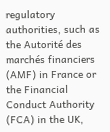regulatory authorities, such as the Autorité des marchés financiers (AMF) in France or the Financial Conduct Authority (FCA) in the UK,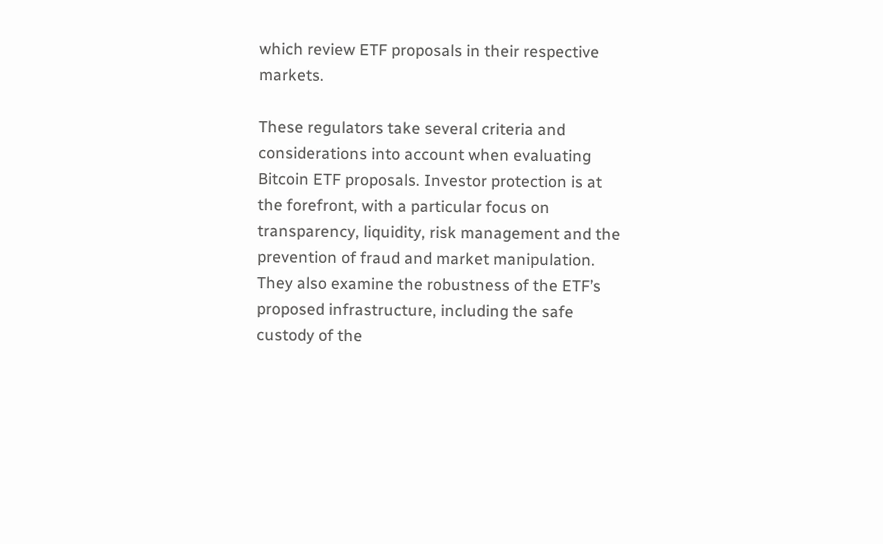which review ETF proposals in their respective markets.

These regulators take several criteria and considerations into account when evaluating Bitcoin ETF proposals. Investor protection is at the forefront, with a particular focus on transparency, liquidity, risk management and the prevention of fraud and market manipulation. They also examine the robustness of the ETF’s proposed infrastructure, including the safe custody of the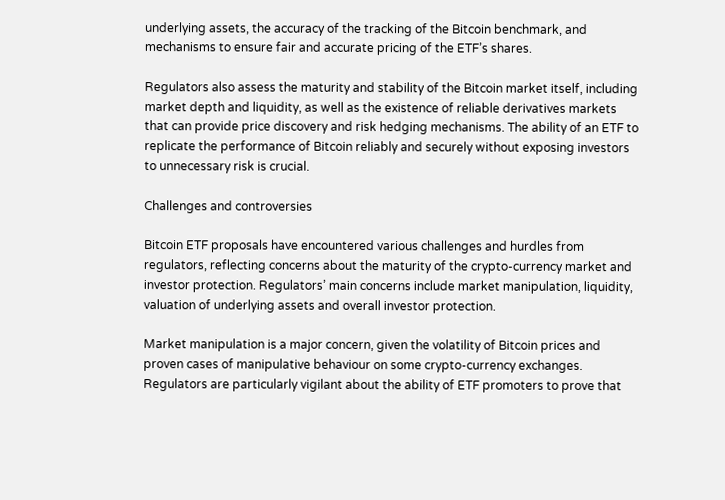underlying assets, the accuracy of the tracking of the Bitcoin benchmark, and mechanisms to ensure fair and accurate pricing of the ETF’s shares.

Regulators also assess the maturity and stability of the Bitcoin market itself, including market depth and liquidity, as well as the existence of reliable derivatives markets that can provide price discovery and risk hedging mechanisms. The ability of an ETF to replicate the performance of Bitcoin reliably and securely without exposing investors to unnecessary risk is crucial.

Challenges and controversies

Bitcoin ETF proposals have encountered various challenges and hurdles from regulators, reflecting concerns about the maturity of the crypto-currency market and investor protection. Regulators’ main concerns include market manipulation, liquidity, valuation of underlying assets and overall investor protection.

Market manipulation is a major concern, given the volatility of Bitcoin prices and proven cases of manipulative behaviour on some crypto-currency exchanges. Regulators are particularly vigilant about the ability of ETF promoters to prove that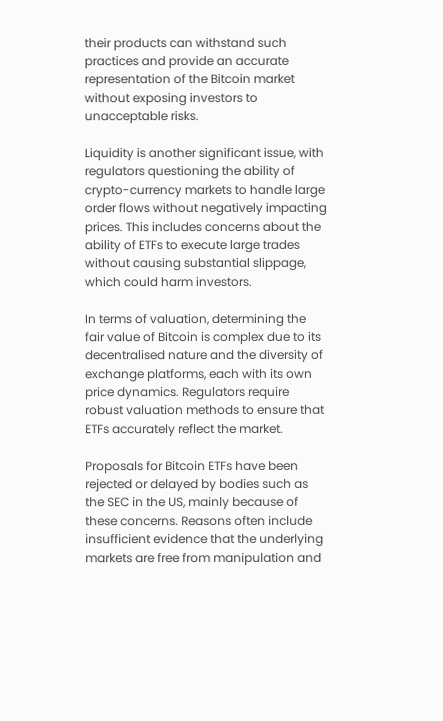their products can withstand such practices and provide an accurate representation of the Bitcoin market without exposing investors to unacceptable risks.

Liquidity is another significant issue, with regulators questioning the ability of crypto-currency markets to handle large order flows without negatively impacting prices. This includes concerns about the ability of ETFs to execute large trades without causing substantial slippage, which could harm investors.

In terms of valuation, determining the fair value of Bitcoin is complex due to its decentralised nature and the diversity of exchange platforms, each with its own price dynamics. Regulators require robust valuation methods to ensure that ETFs accurately reflect the market.

Proposals for Bitcoin ETFs have been rejected or delayed by bodies such as the SEC in the US, mainly because of these concerns. Reasons often include insufficient evidence that the underlying markets are free from manipulation and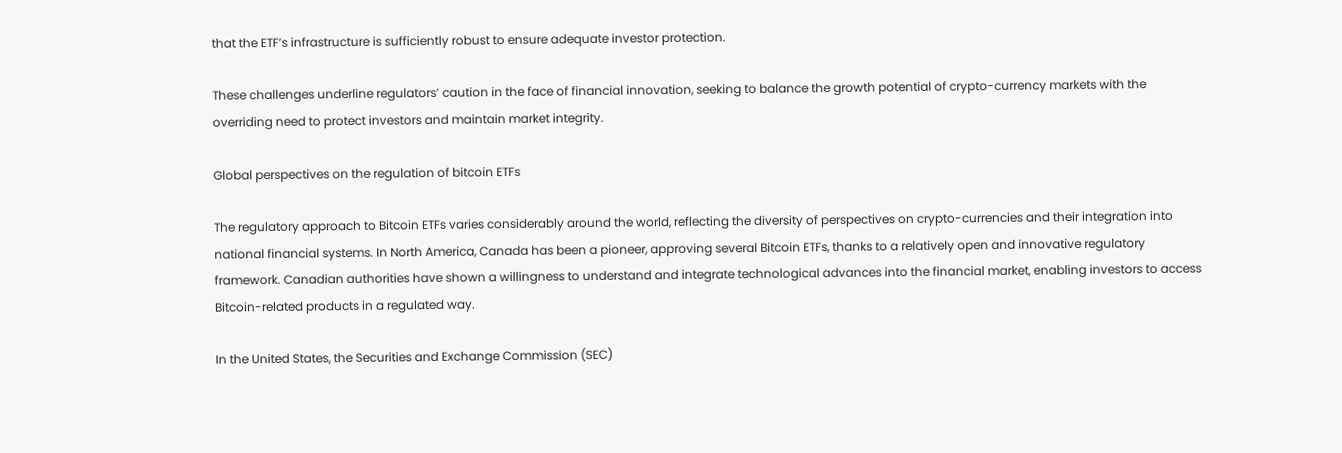that the ETF’s infrastructure is sufficiently robust to ensure adequate investor protection.

These challenges underline regulators’ caution in the face of financial innovation, seeking to balance the growth potential of crypto-currency markets with the overriding need to protect investors and maintain market integrity.

Global perspectives on the regulation of bitcoin ETFs

The regulatory approach to Bitcoin ETFs varies considerably around the world, reflecting the diversity of perspectives on crypto-currencies and their integration into national financial systems. In North America, Canada has been a pioneer, approving several Bitcoin ETFs, thanks to a relatively open and innovative regulatory framework. Canadian authorities have shown a willingness to understand and integrate technological advances into the financial market, enabling investors to access Bitcoin-related products in a regulated way.

In the United States, the Securities and Exchange Commission (SEC)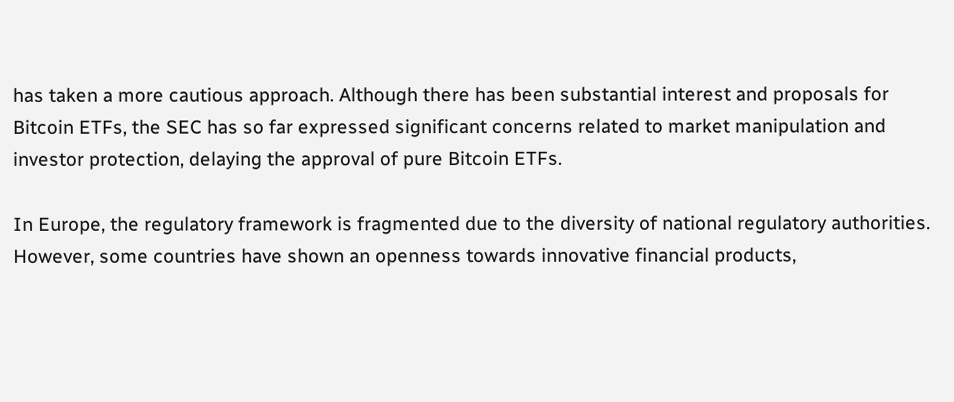has taken a more cautious approach. Although there has been substantial interest and proposals for Bitcoin ETFs, the SEC has so far expressed significant concerns related to market manipulation and investor protection, delaying the approval of pure Bitcoin ETFs.

In Europe, the regulatory framework is fragmented due to the diversity of national regulatory authorities. However, some countries have shown an openness towards innovative financial products,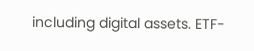including digital assets. ETF-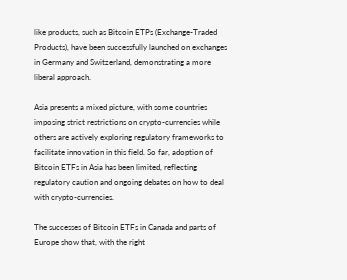like products, such as Bitcoin ETPs (Exchange-Traded Products), have been successfully launched on exchanges in Germany and Switzerland, demonstrating a more liberal approach.

Asia presents a mixed picture, with some countries imposing strict restrictions on crypto-currencies while others are actively exploring regulatory frameworks to facilitate innovation in this field. So far, adoption of Bitcoin ETFs in Asia has been limited, reflecting regulatory caution and ongoing debates on how to deal with crypto-currencies.

The successes of Bitcoin ETFs in Canada and parts of Europe show that, with the right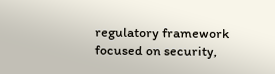regulatory framework focused on security,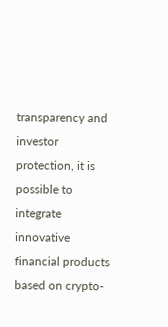transparency and investor protection, it is possible to integrate innovative financial products based on crypto-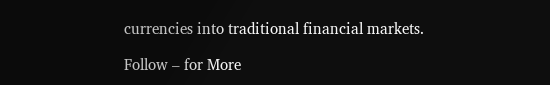currencies into traditional financial markets.

Follow – for More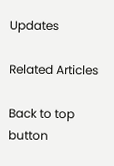Updates

Related Articles

Back to top button